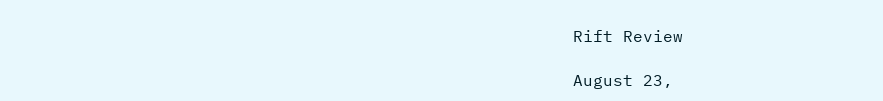Rift Review

August 23,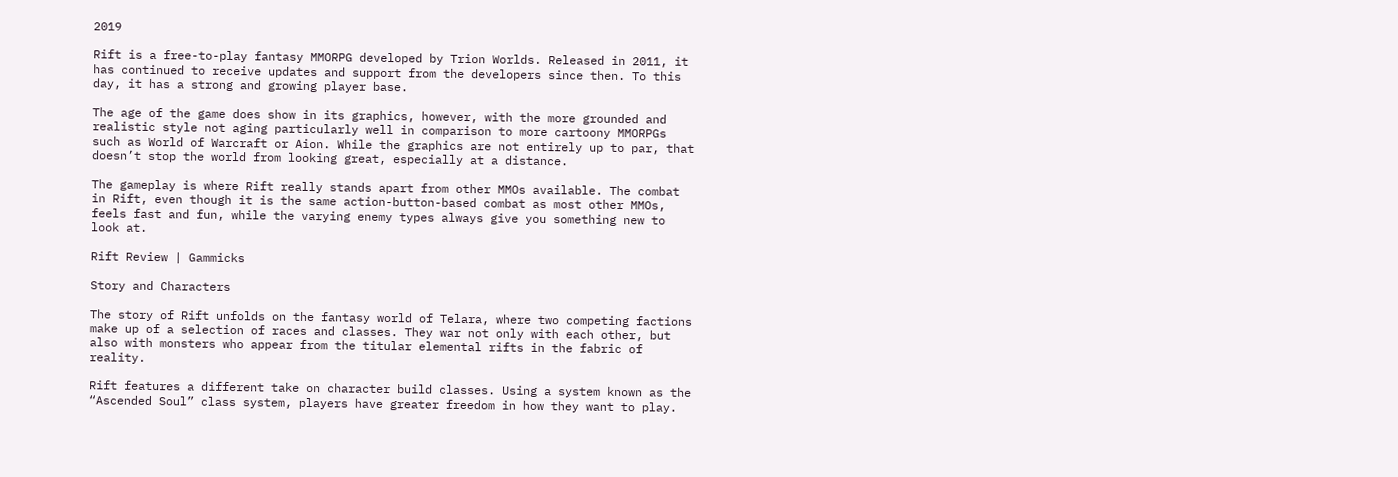2019

Rift is a free-to-play fantasy MMORPG developed by Trion Worlds. Released in 2011, it has continued to receive updates and support from the developers since then. To this day, it has a strong and growing player base.

The age of the game does show in its graphics, however, with the more grounded and realistic style not aging particularly well in comparison to more cartoony MMORPGs such as World of Warcraft or Aion. While the graphics are not entirely up to par, that doesn’t stop the world from looking great, especially at a distance.

The gameplay is where Rift really stands apart from other MMOs available. The combat in Rift, even though it is the same action-button-based combat as most other MMOs, feels fast and fun, while the varying enemy types always give you something new to look at.

Rift Review | Gammicks

Story and Characters

The story of Rift unfolds on the fantasy world of Telara, where two competing factions make up of a selection of races and classes. They war not only with each other, but also with monsters who appear from the titular elemental rifts in the fabric of reality.

Rift features a different take on character build classes. Using a system known as the “Ascended Soul” class system, players have greater freedom in how they want to play.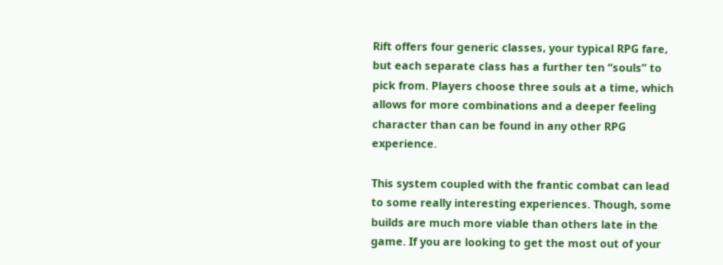Rift offers four generic classes, your typical RPG fare, but each separate class has a further ten “souls” to pick from. Players choose three souls at a time, which allows for more combinations and a deeper feeling character than can be found in any other RPG experience.

This system coupled with the frantic combat can lead to some really interesting experiences. Though, some builds are much more viable than others late in the game. If you are looking to get the most out of your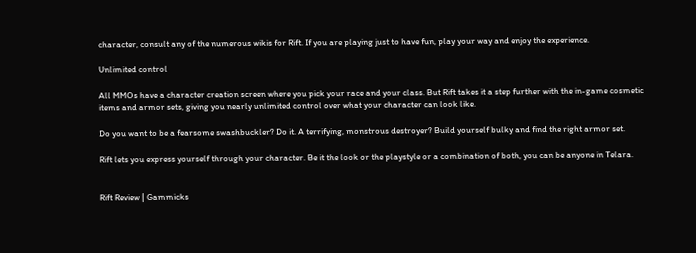character, consult any of the numerous wikis for Rift. If you are playing just to have fun, play your way and enjoy the experience.

Unlimited control

All MMOs have a character creation screen where you pick your race and your class. But Rift takes it a step further with the in-game cosmetic items and armor sets, giving you nearly unlimited control over what your character can look like.

Do you want to be a fearsome swashbuckler? Do it. A terrifying, monstrous destroyer? Build yourself bulky and find the right armor set.

Rift lets you express yourself through your character. Be it the look or the playstyle or a combination of both, you can be anyone in Telara.


Rift Review | Gammicks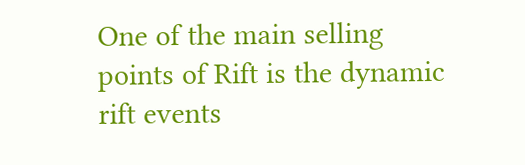One of the main selling points of Rift is the dynamic rift events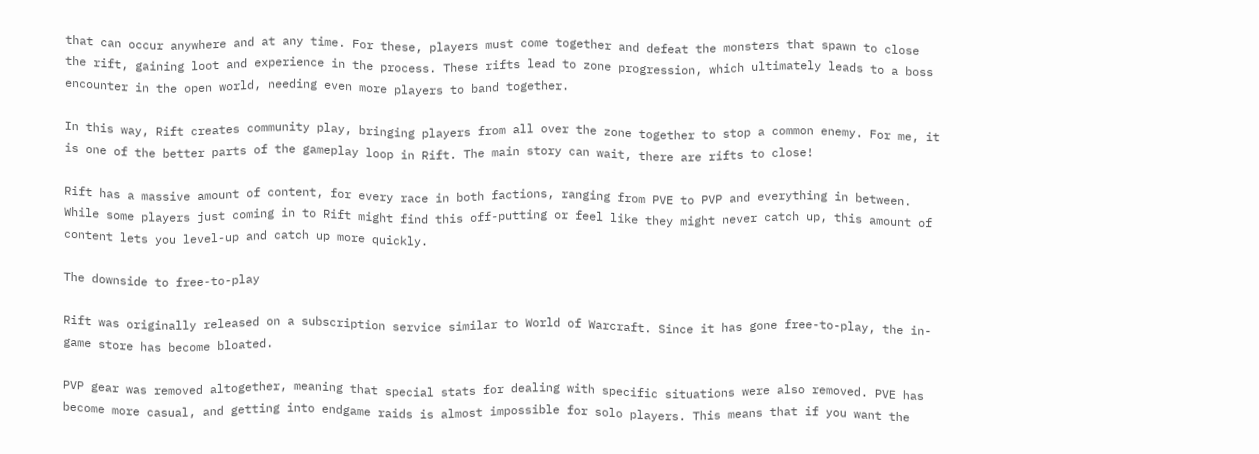that can occur anywhere and at any time. For these, players must come together and defeat the monsters that spawn to close the rift, gaining loot and experience in the process. These rifts lead to zone progression, which ultimately leads to a boss encounter in the open world, needing even more players to band together.

In this way, Rift creates community play, bringing players from all over the zone together to stop a common enemy. For me, it is one of the better parts of the gameplay loop in Rift. The main story can wait, there are rifts to close!

Rift has a massive amount of content, for every race in both factions, ranging from PVE to PVP and everything in between. While some players just coming in to Rift might find this off-putting or feel like they might never catch up, this amount of content lets you level-up and catch up more quickly.

The downside to free-to-play

Rift was originally released on a subscription service similar to World of Warcraft. Since it has gone free-to-play, the in-game store has become bloated.

PVP gear was removed altogether, meaning that special stats for dealing with specific situations were also removed. PVE has become more casual, and getting into endgame raids is almost impossible for solo players. This means that if you want the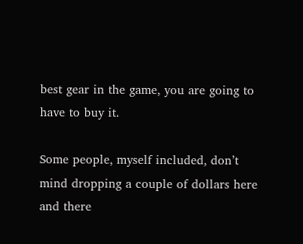best gear in the game, you are going to have to buy it.

Some people, myself included, don’t mind dropping a couple of dollars here and there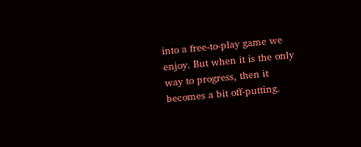into a free-to-play game we enjoy. But when it is the only way to progress, then it becomes a bit off-putting.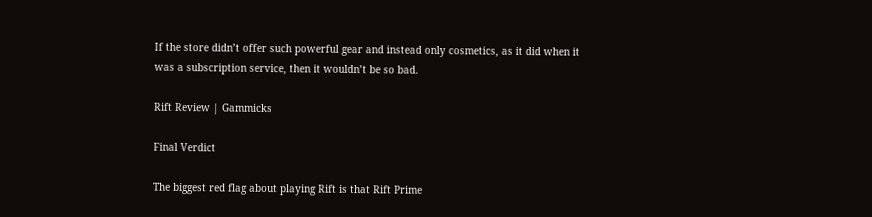If the store didn’t offer such powerful gear and instead only cosmetics, as it did when it was a subscription service, then it wouldn’t be so bad.

Rift Review | Gammicks

Final Verdict

The biggest red flag about playing Rift is that Rift Prime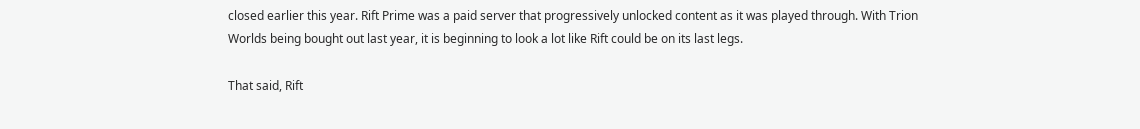closed earlier this year. Rift Prime was a paid server that progressively unlocked content as it was played through. With Trion Worlds being bought out last year, it is beginning to look a lot like Rift could be on its last legs.

That said, Rift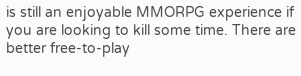is still an enjoyable MMORPG experience if you are looking to kill some time. There are better free-to-play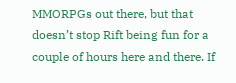MMORPGs out there, but that doesn’t stop Rift being fun for a couple of hours here and there. If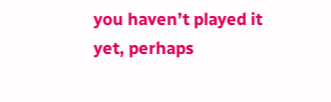you haven’t played it yet, perhaps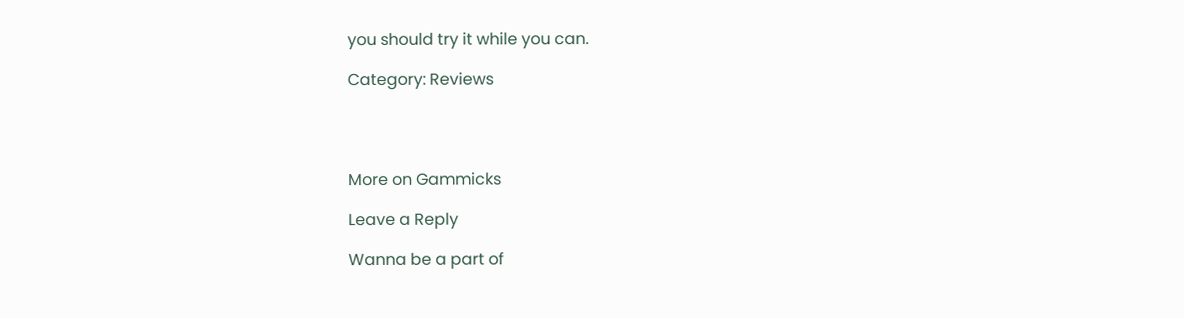you should try it while you can.

Category: Reviews




More on Gammicks

Leave a Reply

Wanna be a part of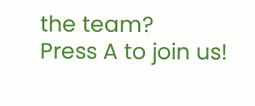the team?
Press A to join us!